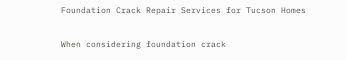Foundation Crack Repair Services for Tucson Homes

When considering foundation crack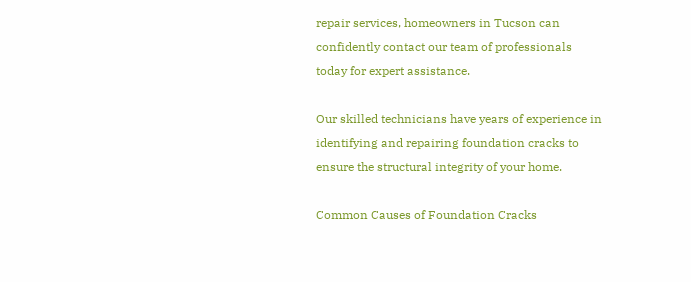repair services, homeowners in Tucson can confidently contact our team of professionals today for expert assistance.

Our skilled technicians have years of experience in identifying and repairing foundation cracks to ensure the structural integrity of your home.

Common Causes of Foundation Cracks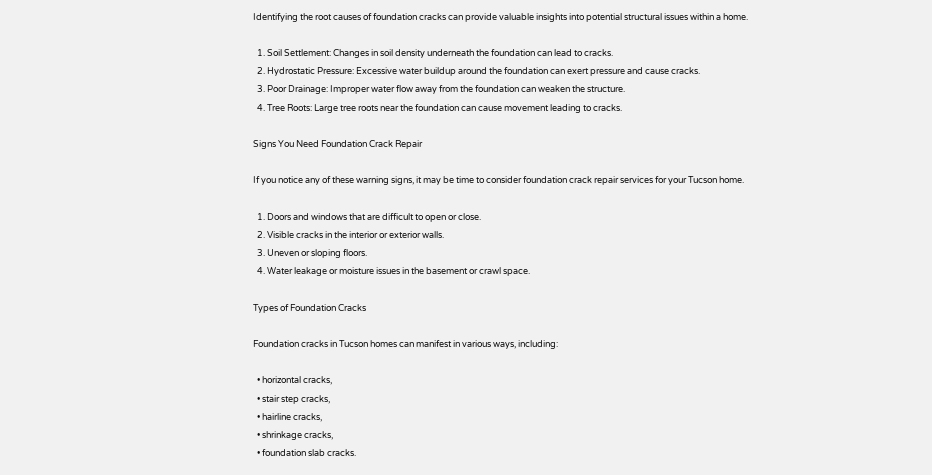Identifying the root causes of foundation cracks can provide valuable insights into potential structural issues within a home.

  1. Soil Settlement: Changes in soil density underneath the foundation can lead to cracks.
  2. Hydrostatic Pressure: Excessive water buildup around the foundation can exert pressure and cause cracks.
  3. Poor Drainage: Improper water flow away from the foundation can weaken the structure.
  4. Tree Roots: Large tree roots near the foundation can cause movement leading to cracks.

Signs You Need Foundation Crack Repair

If you notice any of these warning signs, it may be time to consider foundation crack repair services for your Tucson home.

  1. Doors and windows that are difficult to open or close.
  2. Visible cracks in the interior or exterior walls.
  3. Uneven or sloping floors.
  4. Water leakage or moisture issues in the basement or crawl space.

Types of Foundation Cracks

Foundation cracks in Tucson homes can manifest in various ways, including:

  • horizontal cracks,
  • stair step cracks,
  • hairline cracks,
  • shrinkage cracks,
  • foundation slab cracks.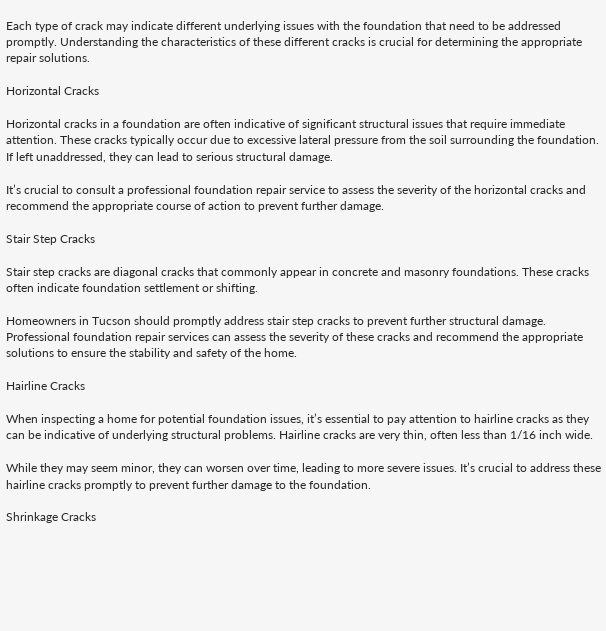Each type of crack may indicate different underlying issues with the foundation that need to be addressed promptly. Understanding the characteristics of these different cracks is crucial for determining the appropriate repair solutions.

Horizontal Cracks

Horizontal cracks in a foundation are often indicative of significant structural issues that require immediate attention. These cracks typically occur due to excessive lateral pressure from the soil surrounding the foundation. If left unaddressed, they can lead to serious structural damage.

It’s crucial to consult a professional foundation repair service to assess the severity of the horizontal cracks and recommend the appropriate course of action to prevent further damage.

Stair Step Cracks

Stair step cracks are diagonal cracks that commonly appear in concrete and masonry foundations. These cracks often indicate foundation settlement or shifting.

Homeowners in Tucson should promptly address stair step cracks to prevent further structural damage. Professional foundation repair services can assess the severity of these cracks and recommend the appropriate solutions to ensure the stability and safety of the home.

Hairline Cracks

When inspecting a home for potential foundation issues, it’s essential to pay attention to hairline cracks as they can be indicative of underlying structural problems. Hairline cracks are very thin, often less than 1/16 inch wide.

While they may seem minor, they can worsen over time, leading to more severe issues. It’s crucial to address these hairline cracks promptly to prevent further damage to the foundation.

Shrinkage Cracks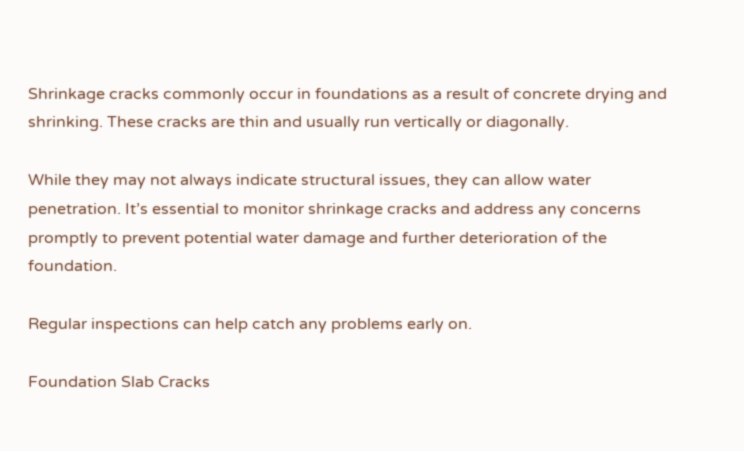Shrinkage cracks commonly occur in foundations as a result of concrete drying and shrinking. These cracks are thin and usually run vertically or diagonally.

While they may not always indicate structural issues, they can allow water penetration. It’s essential to monitor shrinkage cracks and address any concerns promptly to prevent potential water damage and further deterioration of the foundation.

Regular inspections can help catch any problems early on.

Foundation Slab Cracks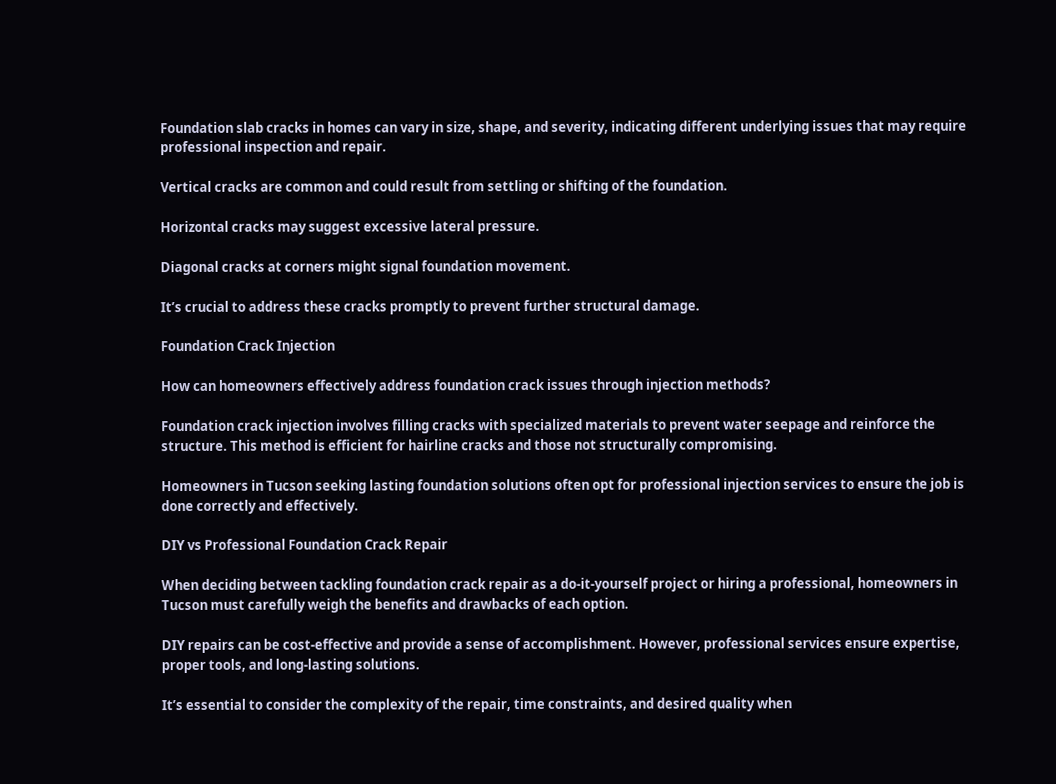Foundation slab cracks in homes can vary in size, shape, and severity, indicating different underlying issues that may require professional inspection and repair.

Vertical cracks are common and could result from settling or shifting of the foundation.

Horizontal cracks may suggest excessive lateral pressure.

Diagonal cracks at corners might signal foundation movement.

It’s crucial to address these cracks promptly to prevent further structural damage.

Foundation Crack Injection

How can homeowners effectively address foundation crack issues through injection methods?

Foundation crack injection involves filling cracks with specialized materials to prevent water seepage and reinforce the structure. This method is efficient for hairline cracks and those not structurally compromising.

Homeowners in Tucson seeking lasting foundation solutions often opt for professional injection services to ensure the job is done correctly and effectively.

DIY vs Professional Foundation Crack Repair

When deciding between tackling foundation crack repair as a do-it-yourself project or hiring a professional, homeowners in Tucson must carefully weigh the benefits and drawbacks of each option.

DIY repairs can be cost-effective and provide a sense of accomplishment. However, professional services ensure expertise, proper tools, and long-lasting solutions.

It’s essential to consider the complexity of the repair, time constraints, and desired quality when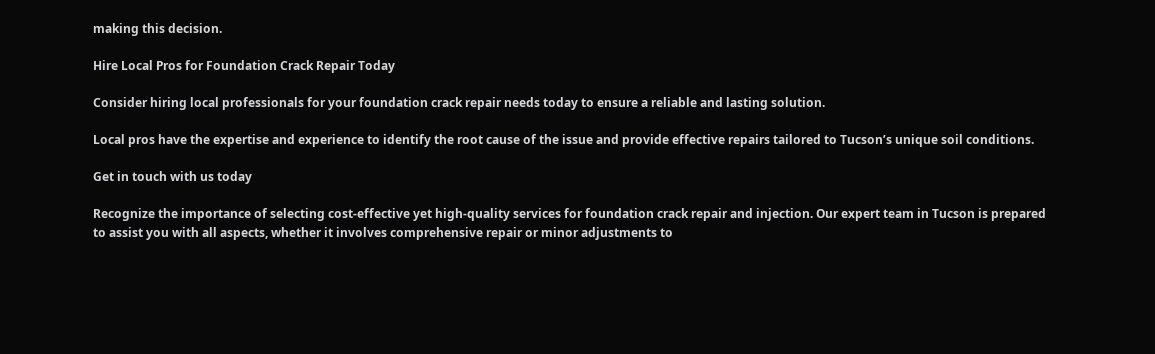making this decision.

Hire Local Pros for Foundation Crack Repair Today

Consider hiring local professionals for your foundation crack repair needs today to ensure a reliable and lasting solution.

Local pros have the expertise and experience to identify the root cause of the issue and provide effective repairs tailored to Tucson’s unique soil conditions.

Get in touch with us today

Recognize the importance of selecting cost-effective yet high-quality services for foundation crack repair and injection. Our expert team in Tucson is prepared to assist you with all aspects, whether it involves comprehensive repair or minor adjustments to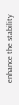enhance the stability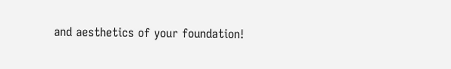and aesthetics of your foundation!